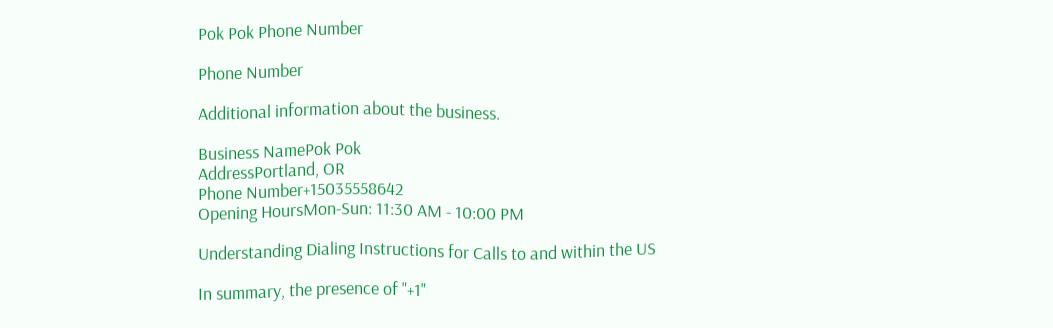Pok Pok Phone Number

Phone Number

Additional information about the business.

Business NamePok Pok
AddressPortland, OR
Phone Number+15035558642
Opening HoursMon-Sun: 11:30 AM - 10:00 PM

Understanding Dialing Instructions for Calls to and within the US

In summary, the presence of "+1"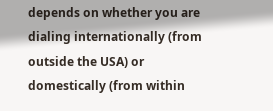depends on whether you are dialing internationally (from outside the USA) or domestically (from within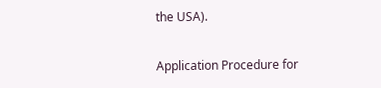the USA).

Application Procedure for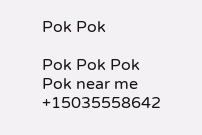Pok Pok

Pok Pok Pok Pok near me +15035558642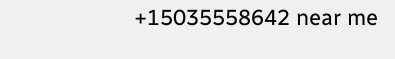+15035558642 near me